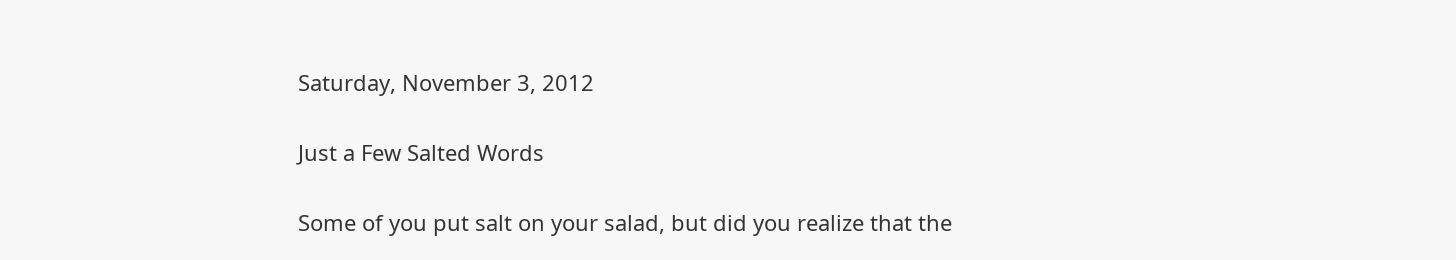Saturday, November 3, 2012

Just a Few Salted Words

Some of you put salt on your salad, but did you realize that the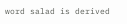word salad is derived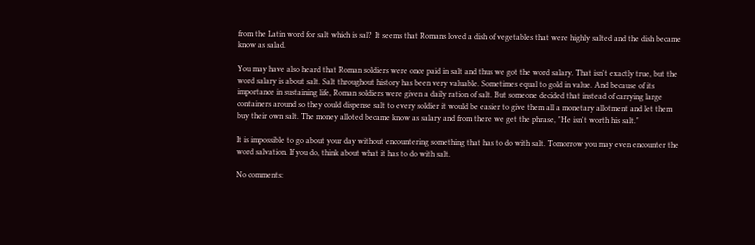from the Latin word for salt which is sal?  It seems that Romans loved a dish of vegetables that were highly salted and the dish became know as salad.

You may have also heard that Roman soldiers were once paid in salt and thus we got the word salary. That isn't exactly true, but the word salary is about salt. Salt throughout history has been very valuable. Sometimes equal to gold in value. And because of its importance in sustaining life, Roman soldiers were given a daily ration of salt. But someone decided that instead of carrying large containers around so they could dispense salt to every soldier it would be easier to give them all a monetary allotment and let them buy their own salt. The money alloted became know as salary and from there we get the phrase, "He isn't worth his salt."

It is impossible to go about your day without encountering something that has to do with salt. Tomorrow you may even encounter the word salvation. If you do, think about what it has to do with salt.

No comments: